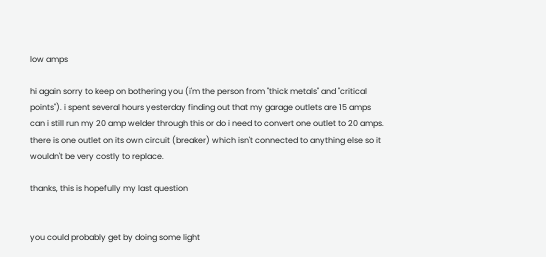low amps

hi again sorry to keep on bothering you (i'm the person from "thick metals" and "critical points"). i spent several hours yesterday finding out that my garage outlets are 15 amps can i still run my 20 amp welder through this or do i need to convert one outlet to 20 amps. there is one outlet on its own circuit (breaker) which isn't connected to anything else so it wouldn't be very costly to replace.

thanks, this is hopefully my last question


you could probably get by doing some light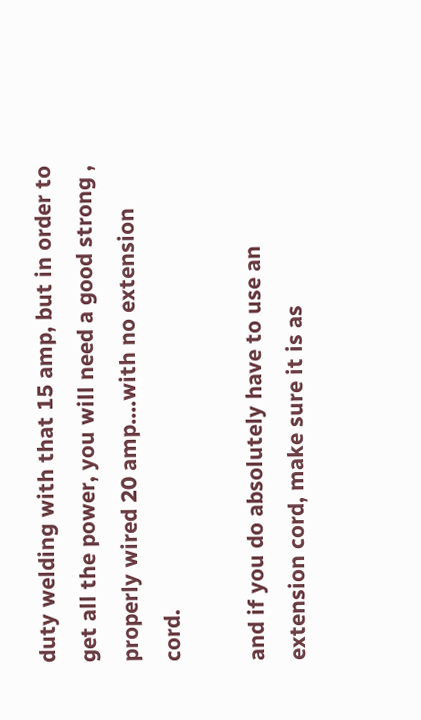duty welding with that 15 amp, but in order to get all the power, you will need a good strong , properly wired 20 amp....with no extension cord.

and if you do absolutely have to use an extension cord, make sure it is as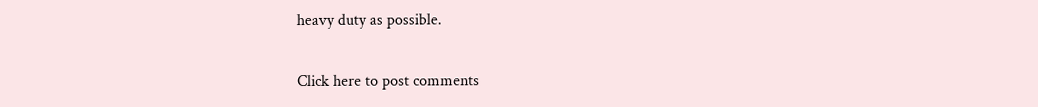heavy duty as possible.

Click here to post comments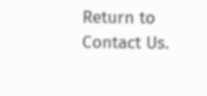Return to Contact Us.